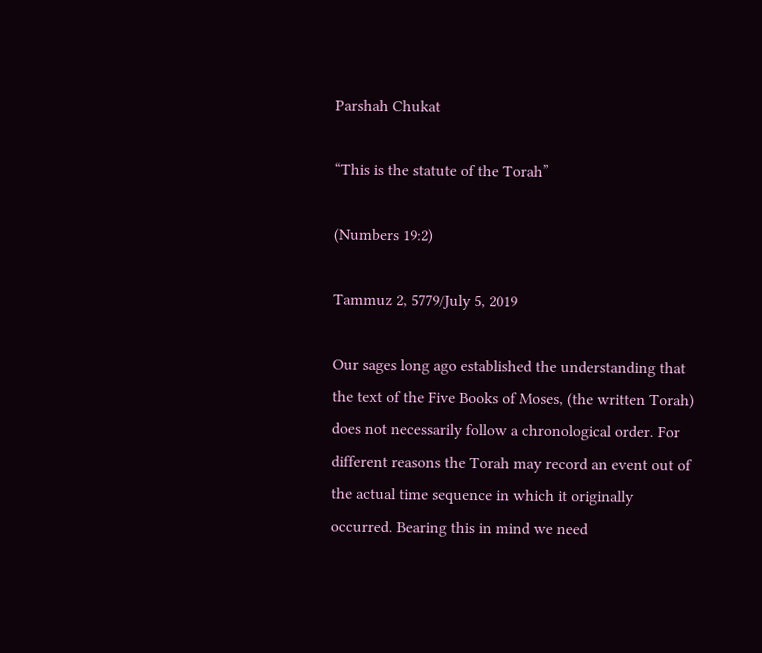Parshah Chukat

“This is the statute of the Torah”

(Numbers 19:2)

Tammuz 2, 5779/July 5, 2019

Our sages long ago established the understanding that the text of the Five Books of Moses, (the written Torah) does not necessarily follow a chronological order. For different reasons the Torah may record an event out of the actual time sequence in which it originally occurred. Bearing this in mind we need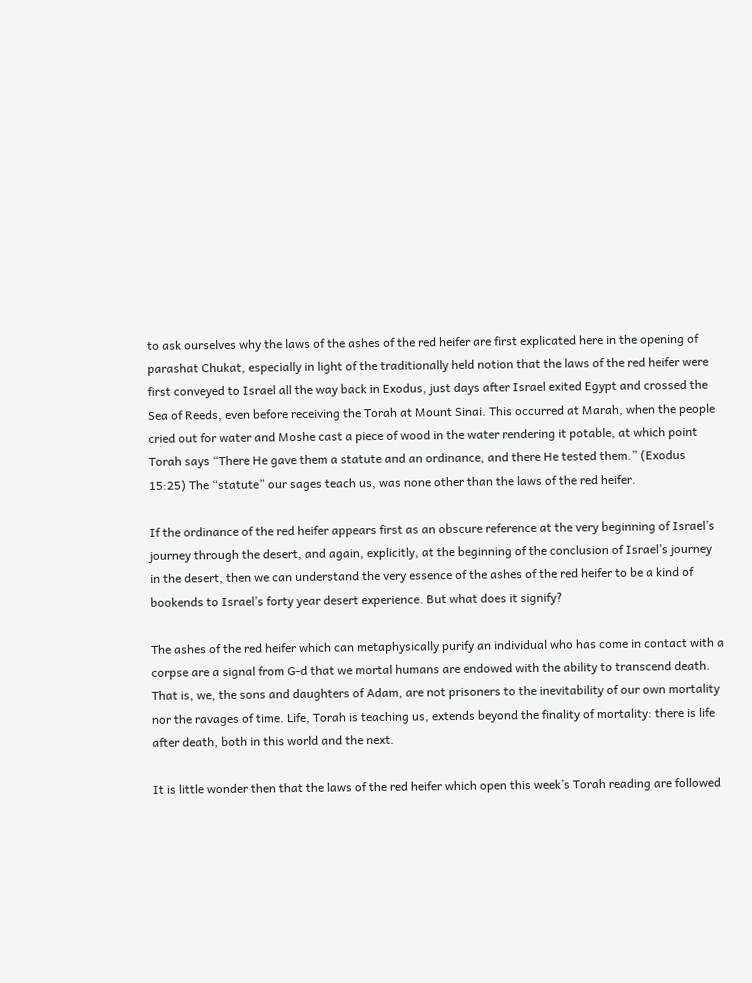to ask ourselves why the laws of the ashes of the red heifer are first explicated here in the opening of parashat Chukat, especially in light of the traditionally held notion that the laws of the red heifer were first conveyed to Israel all the way back in Exodus, just days after Israel exited Egypt and crossed the Sea of Reeds, even before receiving the Torah at Mount Sinai. This occurred at Marah, when the people cried out for water and Moshe cast a piece of wood in the water rendering it potable, at which point Torah says “There He gave them a statute and an ordinance, and there He tested them.” (Exodus 15:25) The “statute” our sages teach us, was none other than the laws of the red heifer.

If the ordinance of the red heifer appears first as an obscure reference at the very beginning of Israel’s journey through the desert, and again, explicitly, at the beginning of the conclusion of Israel’s journey in the desert, then we can understand the very essence of the ashes of the red heifer to be a kind of bookends to Israel’s forty year desert experience. But what does it signify?

The ashes of the red heifer which can metaphysically purify an individual who has come in contact with a corpse are a signal from G-d that we mortal humans are endowed with the ability to transcend death. That is, we, the sons and daughters of Adam, are not prisoners to the inevitability of our own mortality nor the ravages of time. Life, Torah is teaching us, extends beyond the finality of mortality: there is life after death, both in this world and the next.

It is little wonder then that the laws of the red heifer which open this week’s Torah reading are followed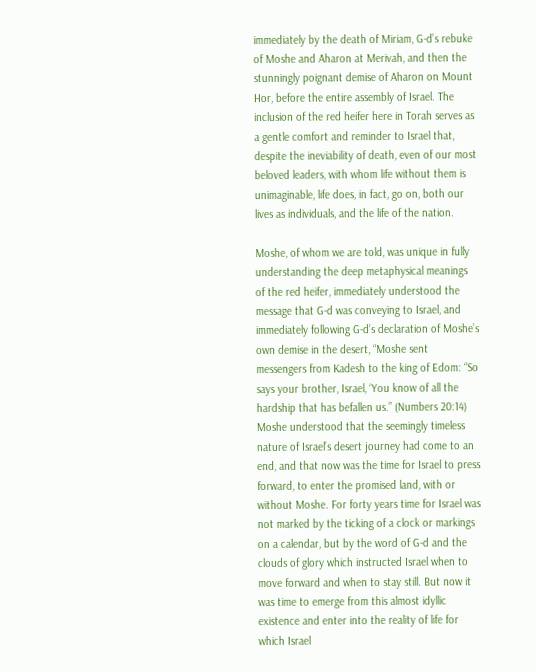immediately by the death of Miriam, G-d’s rebuke of Moshe and Aharon at Merivah, and then the stunningly poignant demise of Aharon on Mount Hor, before the entire assembly of Israel. The inclusion of the red heifer here in Torah serves as a gentle comfort and reminder to Israel that, despite the ineviability of death, even of our most beloved leaders, with whom life without them is unimaginable, life does, in fact, go on, both our lives as individuals, and the life of the nation.

Moshe, of whom we are told, was unique in fully understanding the deep metaphysical meanings of the red heifer, immediately understood the message that G-d was conveying to Israel, and immediately following G-d’s declaration of Moshe’s own demise in the desert, “Moshe sent messengers from Kadesh to the king of Edom: “So says your brother, Israel, ‘You know of all the hardship that has befallen us.” (Numbers 20:14) Moshe understood that the seemingly timeless nature of Israel’s desert journey had come to an end, and that now was the time for Israel to press forward, to enter the promised land, with or without Moshe. For forty years time for Israel was not marked by the ticking of a clock or markings on a calendar, but by the word of G-d and the clouds of glory which instructed Israel when to move forward and when to stay still. But now it was time to emerge from this almost idyllic existence and enter into the reality of life for which Israel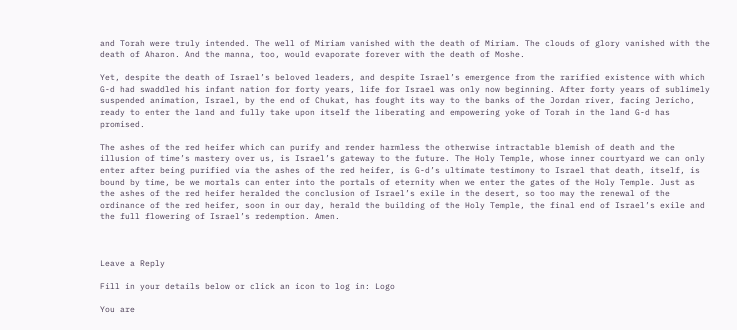and Torah were truly intended. The well of Miriam vanished with the death of Miriam. The clouds of glory vanished with the death of Aharon. And the manna, too, would evaporate forever with the death of Moshe.

Yet, despite the death of Israel’s beloved leaders, and despite Israel’s emergence from the rarified existence with which G-d had swaddled his infant nation for forty years, life for Israel was only now beginning. After forty years of sublimely suspended animation, Israel, by the end of Chukat, has fought its way to the banks of the Jordan river, facing Jericho, ready to enter the land and fully take upon itself the liberating and empowering yoke of Torah in the land G-d has promised.

The ashes of the red heifer which can purify and render harmless the otherwise intractable blemish of death and the illusion of time’s mastery over us, is Israel’s gateway to the future. The Holy Temple, whose inner courtyard we can only enter after being purified via the ashes of the red heifer, is G-d’s ultimate testimony to Israel that death, itself, is bound by time, be we mortals can enter into the portals of eternity when we enter the gates of the Holy Temple. Just as the ashes of the red heifer heralded the conclusion of Israel’s exile in the desert, so too may the renewal of the ordinance of the red heifer, soon in our day, herald the building of the Holy Temple, the final end of Israel’s exile and the full flowering of Israel’s redemption. Amen.



Leave a Reply

Fill in your details below or click an icon to log in: Logo

You are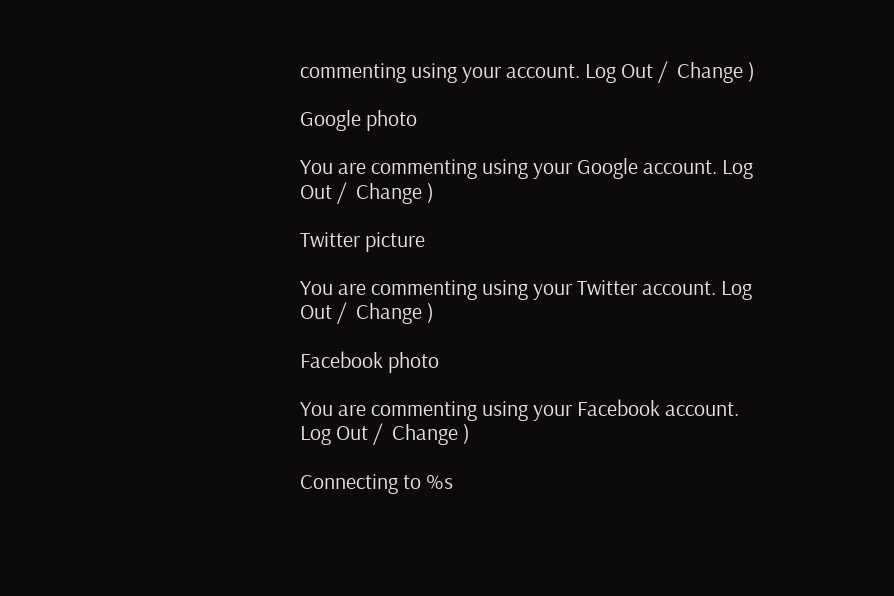commenting using your account. Log Out /  Change )

Google photo

You are commenting using your Google account. Log Out /  Change )

Twitter picture

You are commenting using your Twitter account. Log Out /  Change )

Facebook photo

You are commenting using your Facebook account. Log Out /  Change )

Connecting to %s